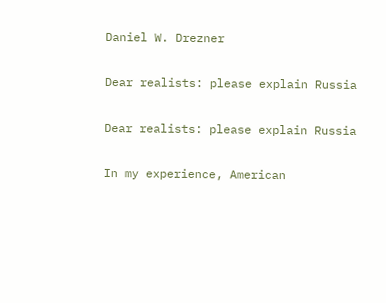Daniel W. Drezner

Dear realists: please explain Russia

Dear realists: please explain Russia

In my experience, American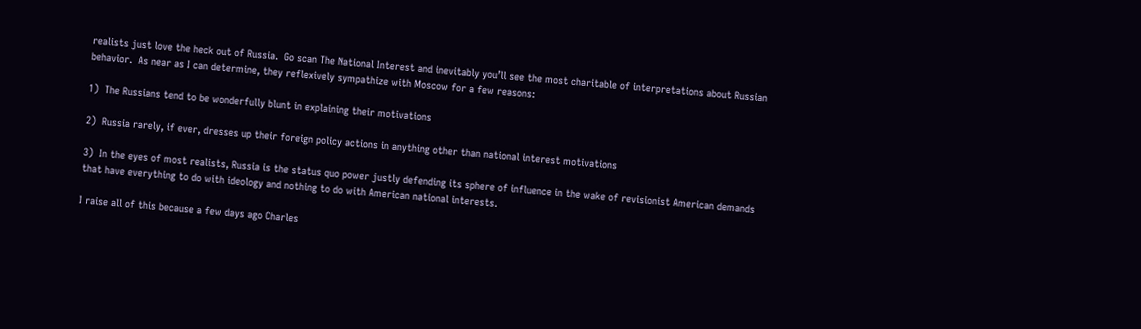realists just love the heck out of Russia.  Go scan The National Interest and inevitably you’ll see the most charitable of interpretations about Russian behavior.  As near as I can determine, they reflexively sympathize with Moscow for a few reasons:

1)  The Russians tend to be wonderfully blunt in explaining their motivations

2)  Russia rarely, if ever, dresses up their foreign policy actions in anything other than national interest motivations

3)  In the eyes of most realists, Russia is the status quo power justly defending its sphere of influence in the wake of revisionist American demands that have everything to do with ideology and nothing to do with American national interests.

I raise all of this because a few days ago Charles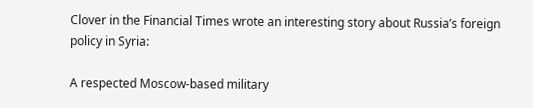Clover in the Financial Times wrote an interesting story about Russia’s foreign policy in Syria:

A respected Moscow-based military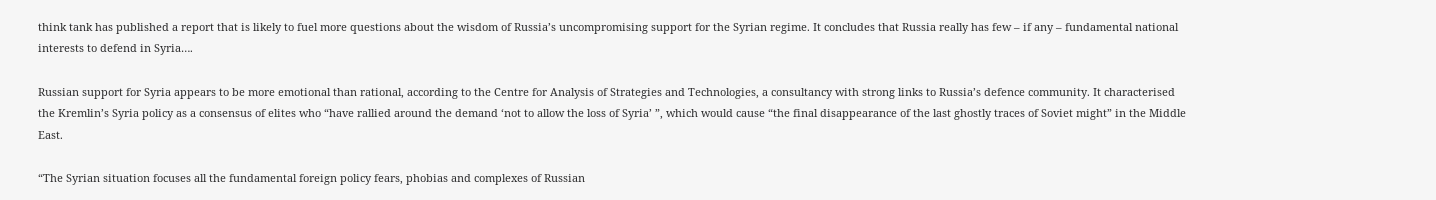think tank has published a report that is likely to fuel more questions about the wisdom of Russia’s uncompromising support for the Syrian regime. It concludes that Russia really has few – if any – fundamental national interests to defend in Syria….

Russian support for Syria appears to be more emotional than rational, according to the Centre for Analysis of Strategies and Technologies, a consultancy with strong links to Russia’s defence community. It characterised the Kremlin’s Syria policy as a consensus of elites who “have rallied around the demand ‘not to allow the loss of Syria’ ”, which would cause “the final disappearance of the last ghostly traces of Soviet might” in the Middle East.

“The Syrian situation focuses all the fundamental foreign policy fears, phobias and complexes of Russian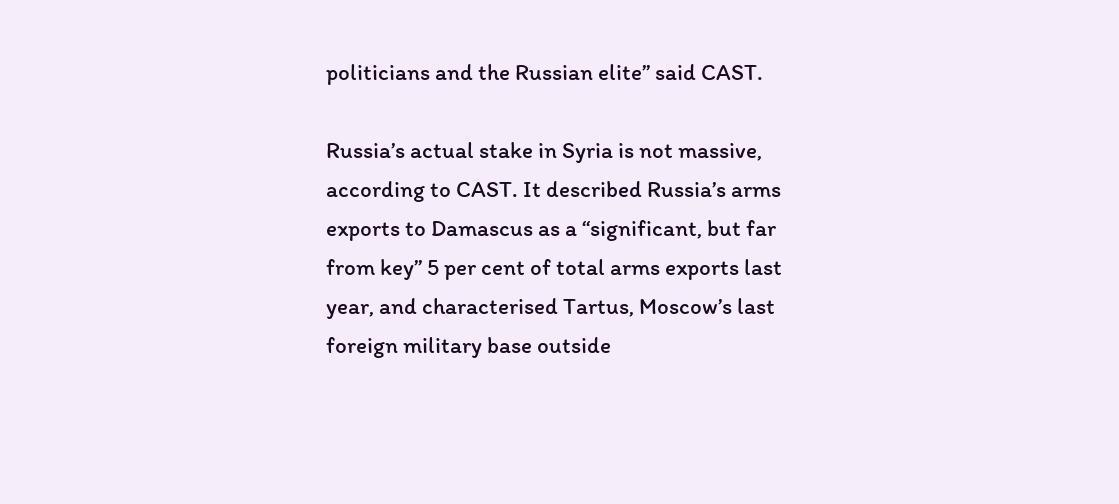politicians and the Russian elite” said CAST.

Russia’s actual stake in Syria is not massive, according to CAST. It described Russia’s arms exports to Damascus as a “significant, but far from key” 5 per cent of total arms exports last year, and characterised Tartus, Moscow’s last foreign military base outside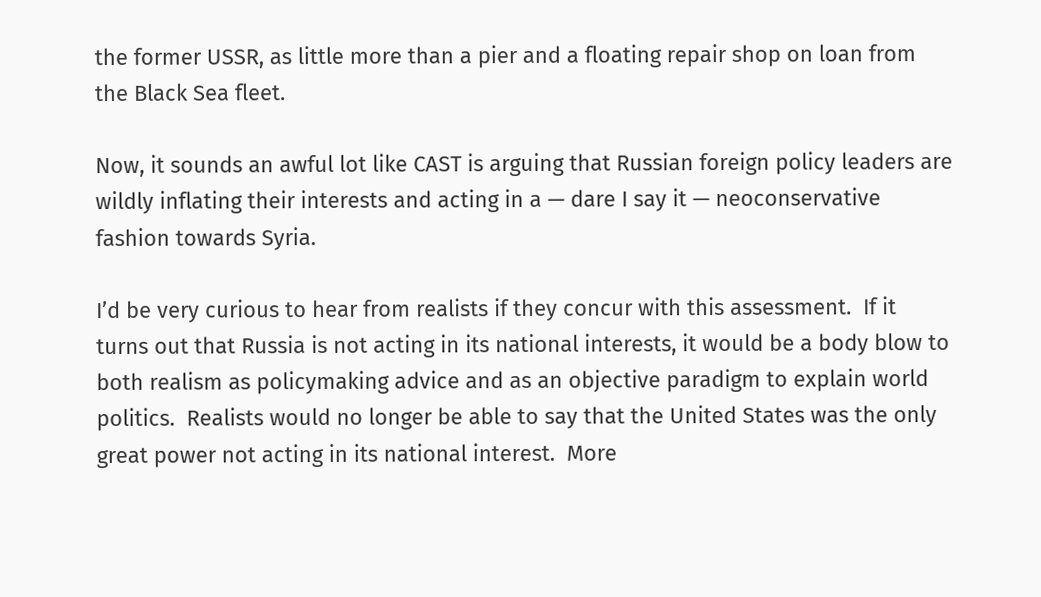the former USSR, as little more than a pier and a floating repair shop on loan from the Black Sea fleet.

Now, it sounds an awful lot like CAST is arguing that Russian foreign policy leaders are wildly inflating their interests and acting in a — dare I say it — neoconservative fashion towards Syria.

I’d be very curious to hear from realists if they concur with this assessment.  If it turns out that Russia is not acting in its national interests, it would be a body blow to both realism as policymaking advice and as an objective paradigm to explain world politics.  Realists would no longer be able to say that the United States was the only great power not acting in its national interest.  More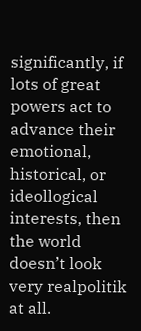significantly, if lots of great powers act to advance their emotional, historical, or ideollogical interests, then the world doesn’t look very realpolitik at all.